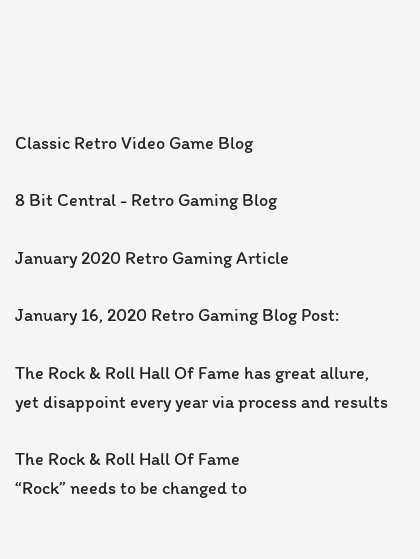Classic Retro Video Game Blog

8 Bit Central - Retro Gaming Blog

January 2020 Retro Gaming Article

January 16, 2020 Retro Gaming Blog Post:

The Rock & Roll Hall Of Fame has great allure, yet disappoint every year via process and results

The Rock & Roll Hall Of Fame
“Rock” needs to be changed to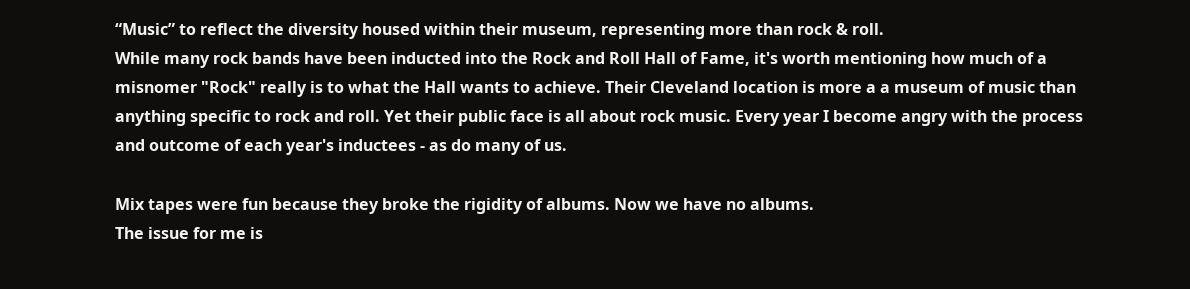“Music” to reflect the diversity housed within their museum, representing more than rock & roll.
While many rock bands have been inducted into the Rock and Roll Hall of Fame, it's worth mentioning how much of a misnomer "Rock" really is to what the Hall wants to achieve. Their Cleveland location is more a a museum of music than anything specific to rock and roll. Yet their public face is all about rock music. Every year I become angry with the process and outcome of each year's inductees - as do many of us.

Mix tapes were fun because they broke the rigidity of albums. Now we have no albums.
The issue for me is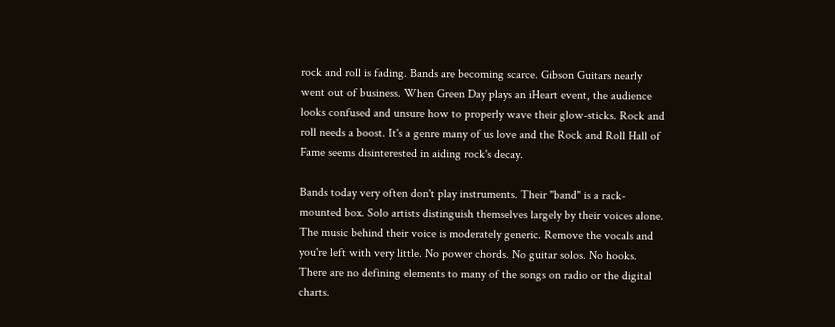rock and roll is fading. Bands are becoming scarce. Gibson Guitars nearly went out of business. When Green Day plays an iHeart event, the audience looks confused and unsure how to properly wave their glow-sticks. Rock and roll needs a boost. It's a genre many of us love and the Rock and Roll Hall of Fame seems disinterested in aiding rock's decay.

Bands today very often don't play instruments. Their "band" is a rack-mounted box. Solo artists distinguish themselves largely by their voices alone. The music behind their voice is moderately generic. Remove the vocals and you're left with very little. No power chords. No guitar solos. No hooks. There are no defining elements to many of the songs on radio or the digital charts.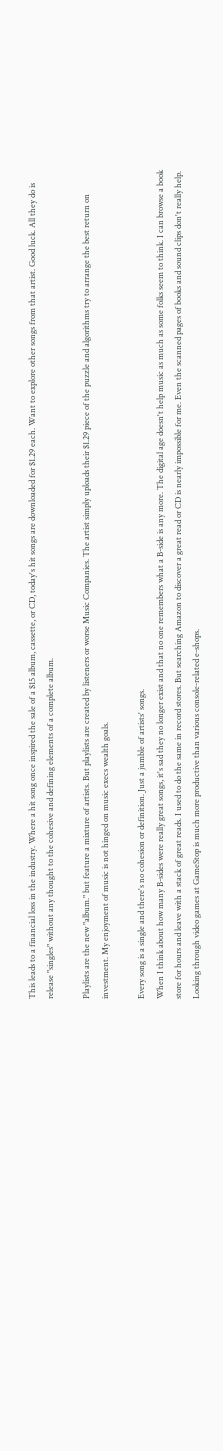This leads to a financial loss in the industry. Where a hit song once inspired the sale of a $15 album, cassette, or CD, today's hit songs are downloaded for $1.29 each. Want to explore other songs from that artist. Good luck. All they do is release "singles" without any thought to the cohesive and defining elements of a complete album.

Playlists are the new "album." but feature a mixture of artists. But playlists are created by listeners or worse Music Companies. The artist simply uploads their $1.29 piece of the puzzle and algorithms try to arrange the best return on investment. My enjoyment of music is not hinged on music execs wealth goals.

Every song is a single and there's no cohesion or definition. Just a jumble of artists' songs.
When I think about how many B-sides were really great songs, it's sad they no longer exist and that no one remembers what a B-side is any more. The digital age doesn't help music as much as some folks seem to think. I can browse a book store for hours and leave with a stack of great reads. I used to do the same in record stores. But searching Amazon to discover a great read or CD is nearly impossible for me. Even the scanned pages of books and sound clips don't really help. Looking through video games at GameStop is much more productive than various console-related e-shops.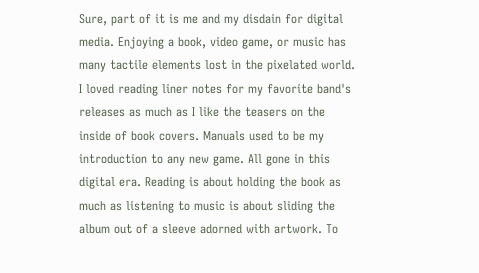Sure, part of it is me and my disdain for digital media. Enjoying a book, video game, or music has many tactile elements lost in the pixelated world. I loved reading liner notes for my favorite band's releases as much as I like the teasers on the inside of book covers. Manuals used to be my introduction to any new game. All gone in this digital era. Reading is about holding the book as much as listening to music is about sliding the album out of a sleeve adorned with artwork. To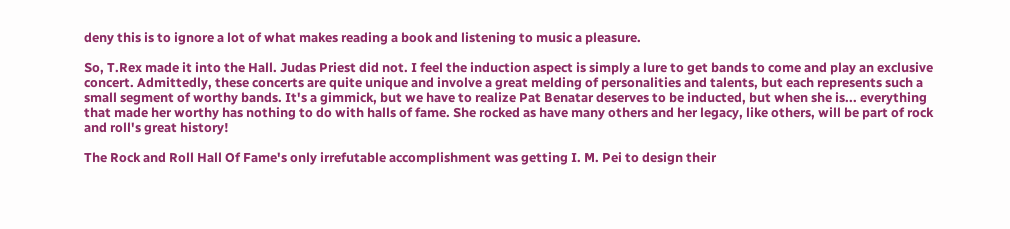deny this is to ignore a lot of what makes reading a book and listening to music a pleasure.

So, T.Rex made it into the Hall. Judas Priest did not. I feel the induction aspect is simply a lure to get bands to come and play an exclusive concert. Admittedly, these concerts are quite unique and involve a great melding of personalities and talents, but each represents such a small segment of worthy bands. It's a gimmick, but we have to realize Pat Benatar deserves to be inducted, but when she is... everything that made her worthy has nothing to do with halls of fame. She rocked as have many others and her legacy, like others, will be part of rock and roll's great history!

The Rock and Roll Hall Of Fame's only irrefutable accomplishment was getting I. M. Pei to design their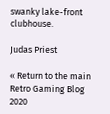swanky lake-front clubhouse.

Judas Priest

« Return to the main Retro Gaming Blog 2020